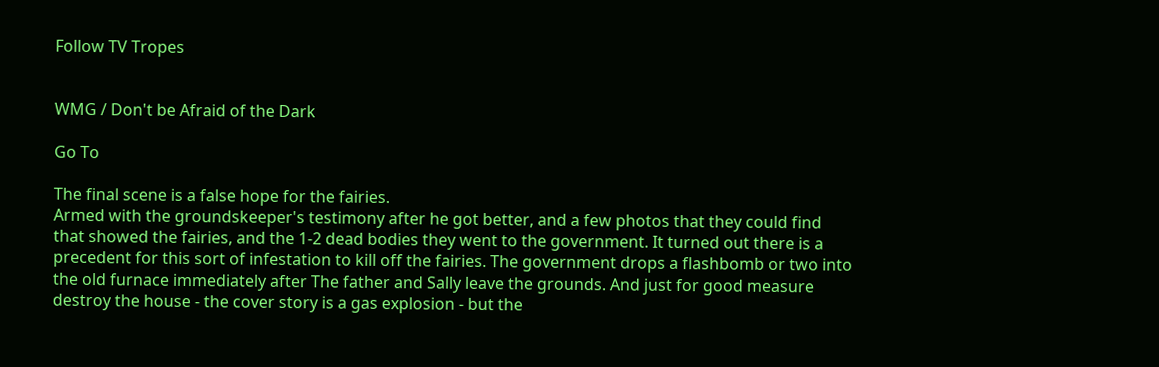Follow TV Tropes


WMG / Don't be Afraid of the Dark

Go To

The final scene is a false hope for the fairies.
Armed with the groundskeeper's testimony after he got better, and a few photos that they could find that showed the fairies, and the 1-2 dead bodies they went to the government. It turned out there is a precedent for this sort of infestation to kill off the fairies. The government drops a flashbomb or two into the old furnace immediately after The father and Sally leave the grounds. And just for good measure destroy the house - the cover story is a gas explosion - but the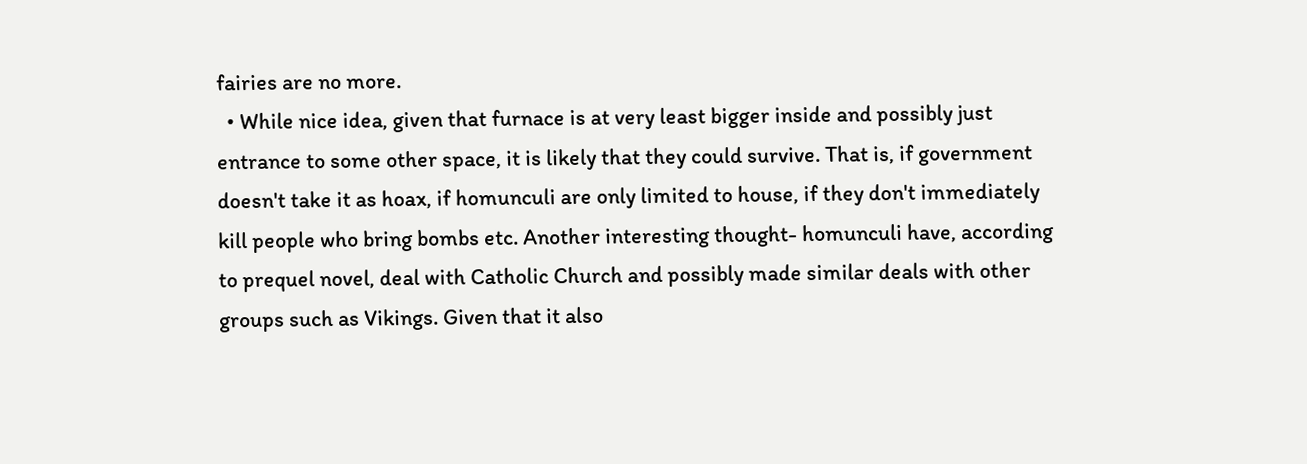fairies are no more.
  • While nice idea, given that furnace is at very least bigger inside and possibly just entrance to some other space, it is likely that they could survive. That is, if government doesn't take it as hoax, if homunculi are only limited to house, if they don't immediately kill people who bring bombs etc. Another interesting thought- homunculi have, according to prequel novel, deal with Catholic Church and possibly made similar deals with other groups such as Vikings. Given that it also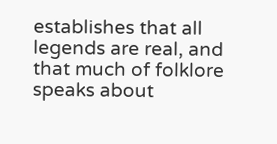establishes that all legends are real, and that much of folklore speaks about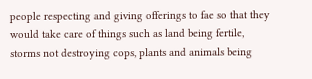people respecting and giving offerings to fae so that they would take care of things such as land being fertile, storms not destroying cops, plants and animals being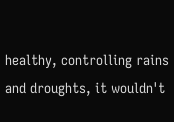healthy, controlling rains and droughts, it wouldn't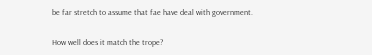be far stretch to assume that fae have deal with government.


How well does it match the trope?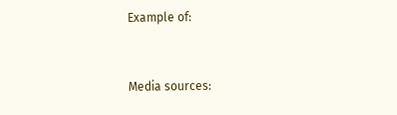Example of:


Media sources: